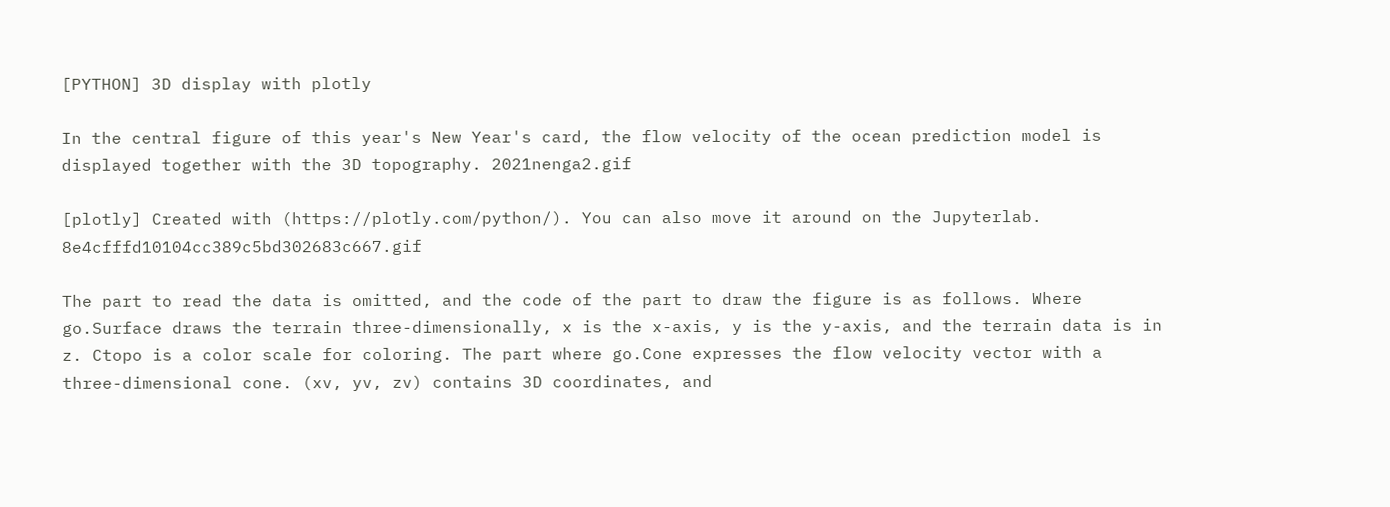[PYTHON] 3D display with plotly

In the central figure of this year's New Year's card, the flow velocity of the ocean prediction model is displayed together with the 3D topography. 2021nenga2.gif

[plotly] Created with (https://plotly.com/python/). You can also move it around on the Jupyterlab. 8e4cfffd10104cc389c5bd302683c667.gif

The part to read the data is omitted, and the code of the part to draw the figure is as follows. Where go.Surface draws the terrain three-dimensionally, x is the x-axis, y is the y-axis, and the terrain data is in z. Ctopo is a color scale for coloring. The part where go.Cone expresses the flow velocity vector with a three-dimensional cone. (xv, yv, zv) contains 3D coordinates, and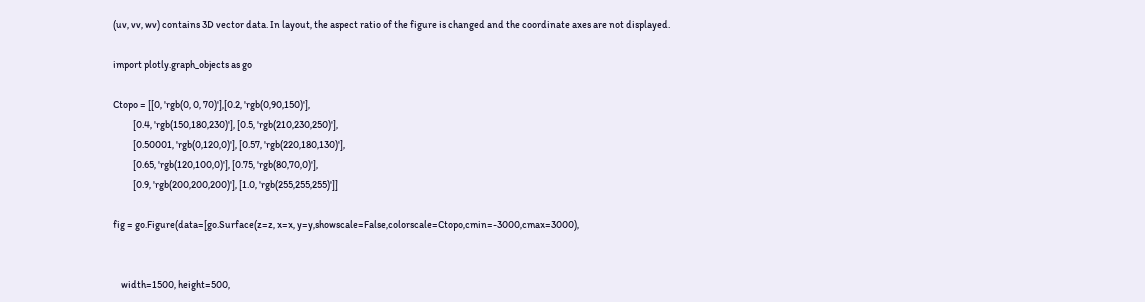(uv, vv, wv) contains 3D vector data. In layout, the aspect ratio of the figure is changed and the coordinate axes are not displayed.

import plotly.graph_objects as go

Ctopo = [[0, 'rgb(0, 0, 70)'],[0.2, 'rgb(0,90,150)'],
          [0.4, 'rgb(150,180,230)'], [0.5, 'rgb(210,230,250)'],
          [0.50001, 'rgb(0,120,0)'], [0.57, 'rgb(220,180,130)'],
          [0.65, 'rgb(120,100,0)'], [0.75, 'rgb(80,70,0)'],
          [0.9, 'rgb(200,200,200)'], [1.0, 'rgb(255,255,255)']]

fig = go.Figure(data=[go.Surface(z=z, x=x, y=y,showscale=False,colorscale=Ctopo,cmin=-3000,cmax=3000),


    width=1500, height=500,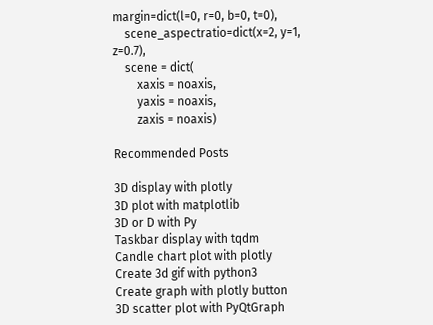margin=dict(l=0, r=0, b=0, t=0),
    scene_aspectratio=dict(x=2, y=1, z=0.7),
    scene = dict(
        xaxis = noaxis,
        yaxis = noaxis,
        zaxis = noaxis)

Recommended Posts

3D display with plotly
3D plot with matplotlib
3D or D with Py
Taskbar display with tqdm
Candle chart plot with plotly
Create 3d gif with python3
Create graph with plotly button
3D scatter plot with PyQtGraph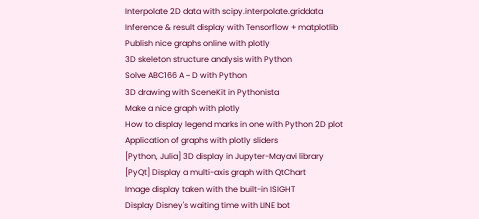Interpolate 2D data with scipy.interpolate.griddata
Inference & result display with Tensorflow + matplotlib
Publish nice graphs online with plotly
3D skeleton structure analysis with Python
Solve ABC166 A ~ D with Python
3D drawing with SceneKit in Pythonista
Make a nice graph with plotly
How to display legend marks in one with Python 2D plot
Application of graphs with plotly sliders
[Python, Julia] 3D display in Jupyter-Mayavi library
[PyQt] Display a multi-axis graph with QtChart
Image display taken with the built-in ISIGHT
Display Disney's waiting time with LINE bot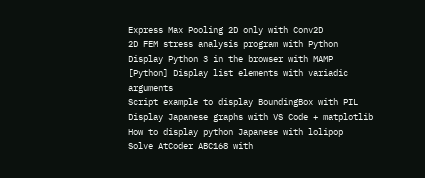Express Max Pooling 2D only with Conv2D
2D FEM stress analysis program with Python
Display Python 3 in the browser with MAMP
[Python] Display list elements with variadic arguments
Script example to display BoundingBox with PIL
Display Japanese graphs with VS Code + matplotlib
How to display python Japanese with lolipop
Solve AtCoder ABC168 with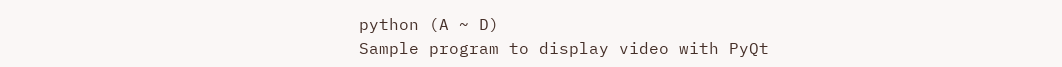python (A ~ D)
Sample program to display video with PyQt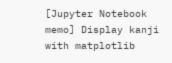[Jupyter Notebook memo] Display kanji with matplotlib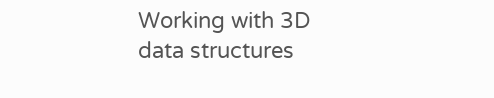Working with 3D data structures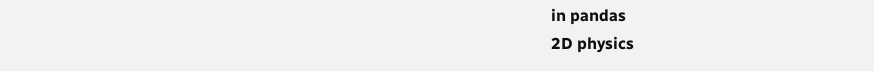in pandas
2D physics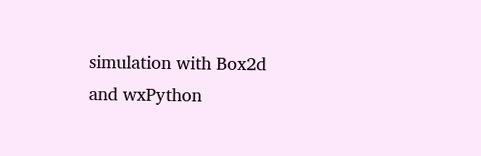simulation with Box2d and wxPython